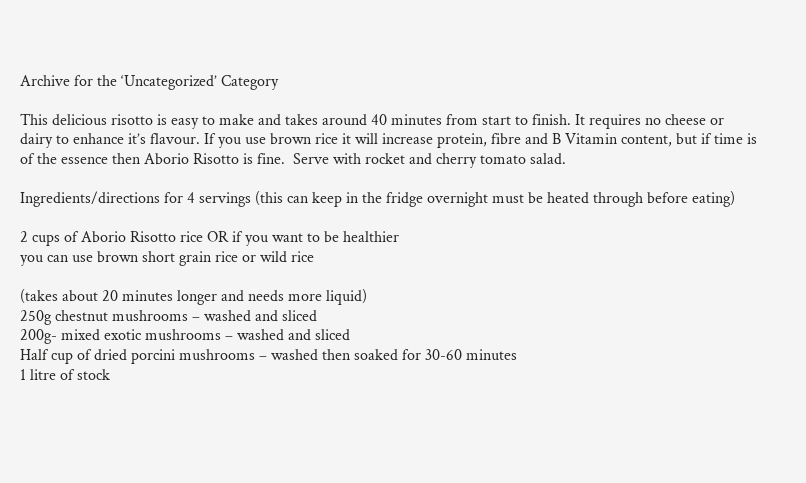Archive for the ‘Uncategorized’ Category

This delicious risotto is easy to make and takes around 40 minutes from start to finish. It requires no cheese or dairy to enhance it’s flavour. If you use brown rice it will increase protein, fibre and B Vitamin content, but if time is of the essence then Aborio Risotto is fine.  Serve with rocket and cherry tomato salad.

Ingredients/directions for 4 servings (this can keep in the fridge overnight must be heated through before eating)

2 cups of Aborio Risotto rice OR if you want to be healthier
you can use brown short grain rice or wild rice

(takes about 20 minutes longer and needs more liquid)
250g chestnut mushrooms – washed and sliced
200g- mixed exotic mushrooms – washed and sliced
Half cup of dried porcini mushrooms – washed then soaked for 30-60 minutes
1 litre of stock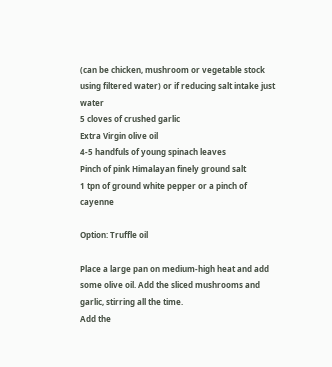(can be chicken, mushroom or vegetable stock using filtered water) or if reducing salt intake just water
5 cloves of crushed garlic
Extra Virgin olive oil
4-5 handfuls of young spinach leaves
Pinch of pink Himalayan finely ground salt
1 tpn of ground white pepper or a pinch of cayenne

Option: Truffle oil

Place a large pan on medium-high heat and add some olive oil. Add the sliced mushrooms and garlic, stirring all the time.
Add the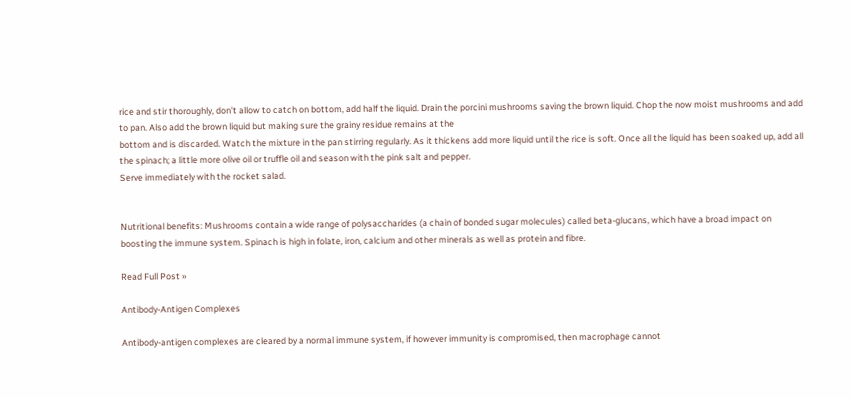rice and stir thoroughly, don’t allow to catch on bottom, add half the liquid. Drain the porcini mushrooms saving the brown liquid. Chop the now moist mushrooms and add to pan. Also add the brown liquid but making sure the grainy residue remains at the
bottom and is discarded. Watch the mixture in the pan stirring regularly. As it thickens add more liquid until the rice is soft. Once all the liquid has been soaked up, add all the spinach; a little more olive oil or truffle oil and season with the pink salt and pepper.
Serve immediately with the rocket salad.


Nutritional benefits: Mushrooms contain a wide range of polysaccharides (a chain of bonded sugar molecules) called beta-glucans, which have a broad impact on boosting the immune system. Spinach is high in folate, iron, calcium and other minerals as well as protein and fibre.

Read Full Post »

Antibody-Antigen Complexes

Antibody-antigen complexes are cleared by a normal immune system, if however immunity is compromised, then macrophage cannot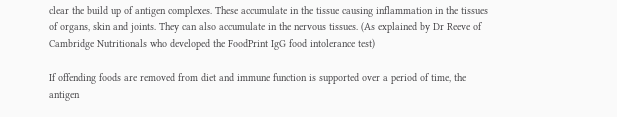clear the build up of antigen complexes. These accumulate in the tissue causing inflammation in the tissues of organs, skin and joints. They can also accumulate in the nervous tissues. (As explained by Dr Reeve of Cambridge Nutritionals who developed the FoodPrint IgG food intolerance test)

If offending foods are removed from diet and immune function is supported over a period of time, the antigen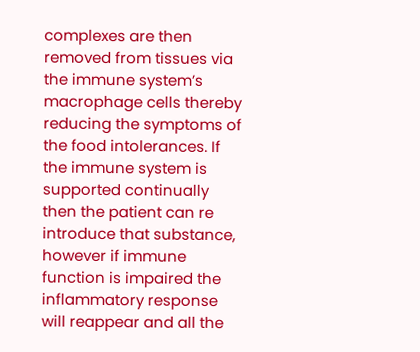complexes are then removed from tissues via the immune system’s macrophage cells thereby reducing the symptoms of the food intolerances. If the immune system is supported continually then the patient can re introduce that substance, however if immune function is impaired the inflammatory response will reappear and all the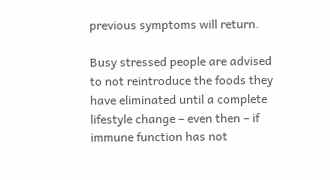previous symptoms will return.

Busy stressed people are advised to not reintroduce the foods they have eliminated until a complete lifestyle change – even then – if immune function has not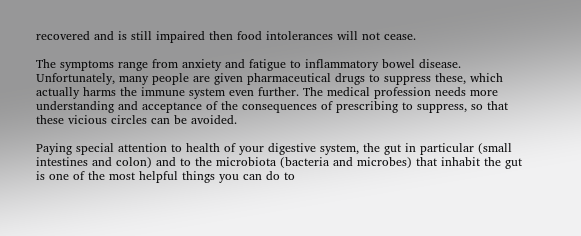recovered and is still impaired then food intolerances will not cease.

The symptoms range from anxiety and fatigue to inflammatory bowel disease. Unfortunately, many people are given pharmaceutical drugs to suppress these, which actually harms the immune system even further. The medical profession needs more understanding and acceptance of the consequences of prescribing to suppress, so that these vicious circles can be avoided.

Paying special attention to health of your digestive system, the gut in particular (small intestines and colon) and to the microbiota (bacteria and microbes) that inhabit the gut is one of the most helpful things you can do to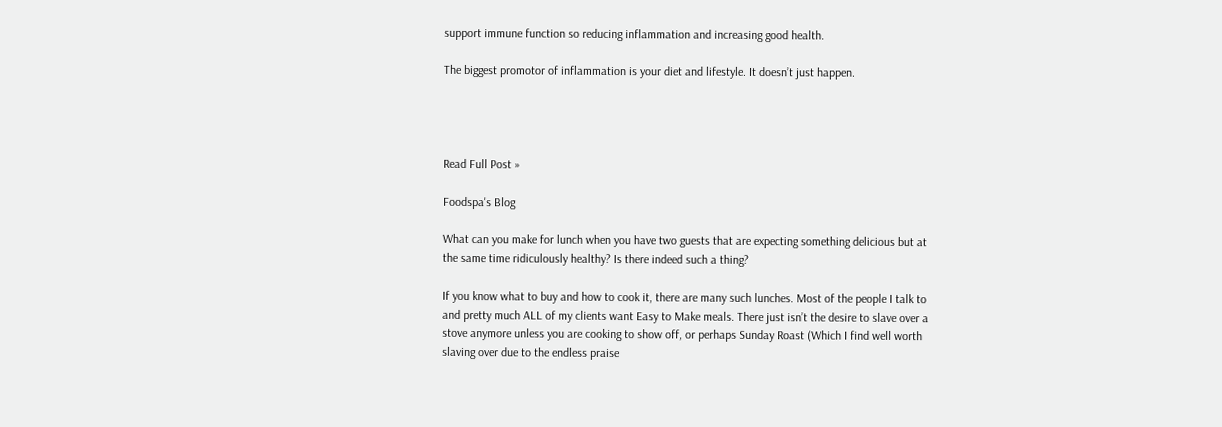support immune function so reducing inflammation and increasing good health.

The biggest promotor of inflammation is your diet and lifestyle. It doesn’t just happen.




Read Full Post »

Foodspa's Blog

What can you make for lunch when you have two guests that are expecting something delicious but at the same time ridiculously healthy? Is there indeed such a thing?

If you know what to buy and how to cook it, there are many such lunches. Most of the people I talk to and pretty much ALL of my clients want Easy to Make meals. There just isn’t the desire to slave over a stove anymore unless you are cooking to show off, or perhaps Sunday Roast (Which I find well worth slaving over due to the endless praise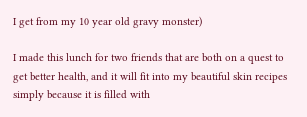I get from my 10 year old gravy monster)

I made this lunch for two friends that are both on a quest to get better health, and it will fit into my beautiful skin recipes simply because it is filled with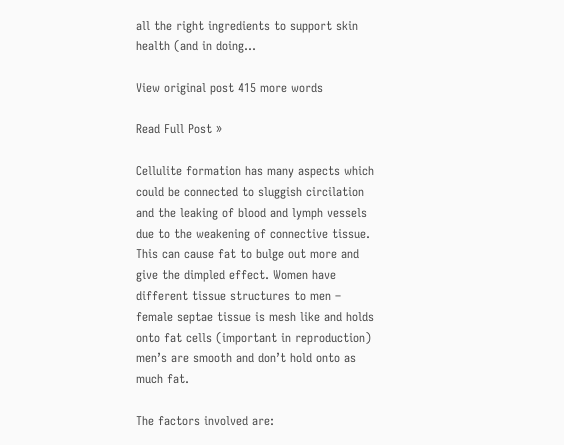all the right ingredients to support skin health (and in doing…

View original post 415 more words

Read Full Post »

Cellulite formation has many aspects which could be connected to sluggish circilation and the leaking of blood and lymph vessels due to the weakening of connective tissue. This can cause fat to bulge out more and give the dimpled effect. Women have different tissue structures to men – female septae tissue is mesh like and holds onto fat cells (important in reproduction) men’s are smooth and don’t hold onto as much fat.

The factors involved are: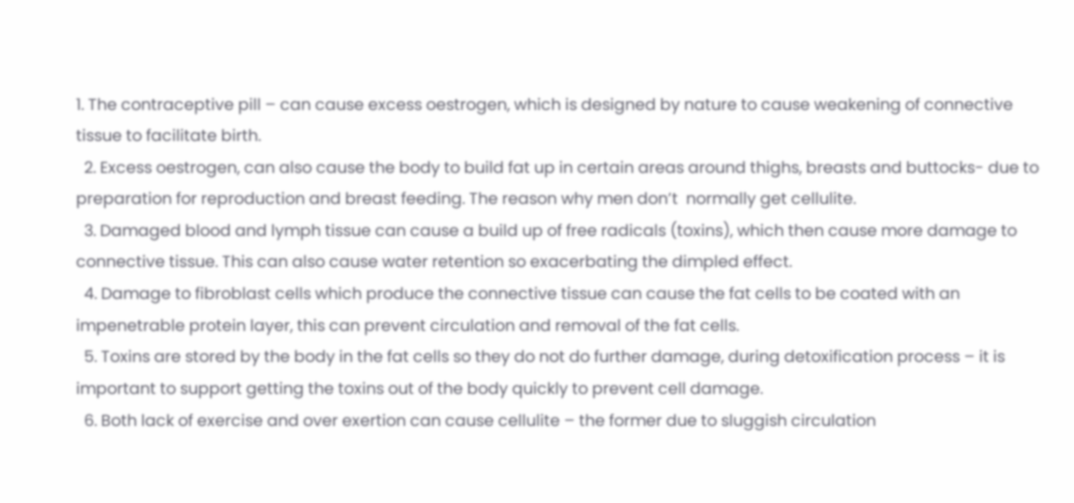1. The contraceptive pill – can cause excess oestrogen, which is designed by nature to cause weakening of connective tissue to facilitate birth.
  2. Excess oestrogen, can also cause the body to build fat up in certain areas around thighs, breasts and buttocks- due to preparation for reproduction and breast feeding. The reason why men don’t  normally get cellulite.
  3. Damaged blood and lymph tissue can cause a build up of free radicals (toxins), which then cause more damage to connective tissue. This can also cause water retention so exacerbating the dimpled effect.
  4. Damage to fibroblast cells which produce the connective tissue can cause the fat cells to be coated with an impenetrable protein layer, this can prevent circulation and removal of the fat cells.
  5. Toxins are stored by the body in the fat cells so they do not do further damage, during detoxification process – it is important to support getting the toxins out of the body quickly to prevent cell damage.
  6. Both lack of exercise and over exertion can cause cellulite – the former due to sluggish circulation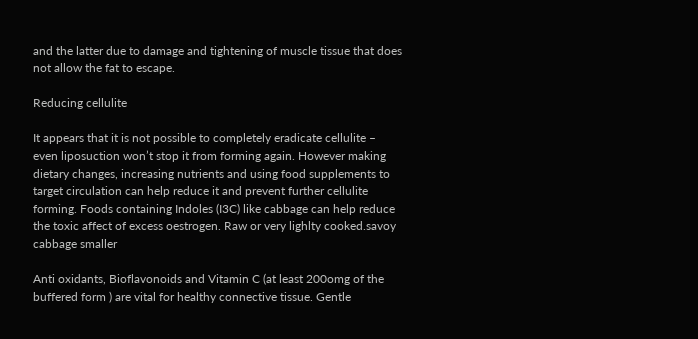and the latter due to damage and tightening of muscle tissue that does not allow the fat to escape.

Reducing cellulite

It appears that it is not possible to completely eradicate cellulite – even liposuction won’t stop it from forming again. However making dietary changes, increasing nutrients and using food supplements to target circulation can help reduce it and prevent further cellulite forming. Foods containing Indoles (I3C) like cabbage can help reduce the toxic affect of excess oestrogen. Raw or very lighlty cooked.savoy cabbage smaller

Anti oxidants, Bioflavonoids and Vitamin C (at least 200omg of the buffered form ) are vital for healthy connective tissue. Gentle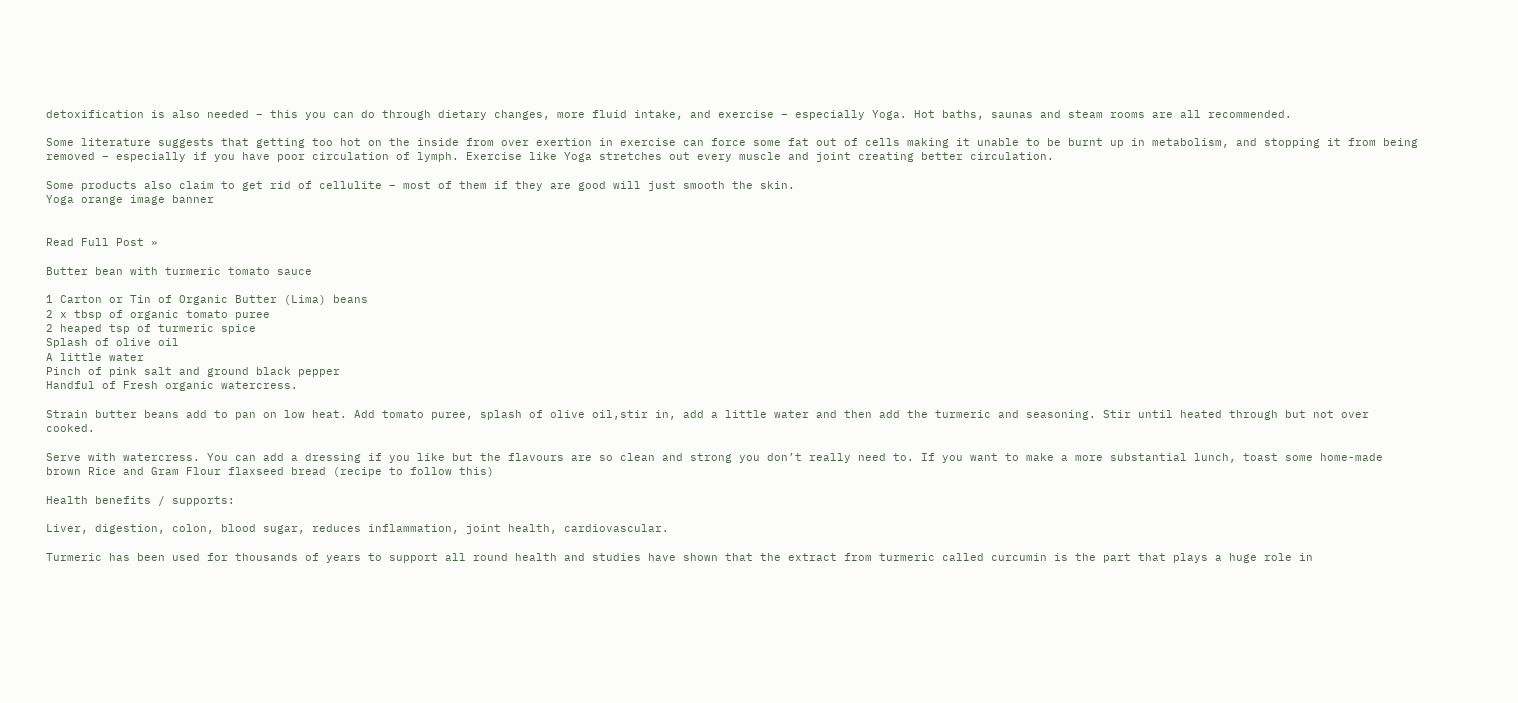detoxification is also needed – this you can do through dietary changes, more fluid intake, and exercise – especially Yoga. Hot baths, saunas and steam rooms are all recommended.

Some literature suggests that getting too hot on the inside from over exertion in exercise can force some fat out of cells making it unable to be burnt up in metabolism, and stopping it from being removed – especially if you have poor circulation of lymph. Exercise like Yoga stretches out every muscle and joint creating better circulation.

Some products also claim to get rid of cellulite – most of them if they are good will just smooth the skin.
Yoga orange image banner


Read Full Post »

Butter bean with turmeric tomato sauce

1 Carton or Tin of Organic Butter (Lima) beans
2 x tbsp of organic tomato puree
2 heaped tsp of turmeric spice
Splash of olive oil
A little water
Pinch of pink salt and ground black pepper
Handful of Fresh organic watercress.

Strain butter beans add to pan on low heat. Add tomato puree, splash of olive oil,stir in, add a little water and then add the turmeric and seasoning. Stir until heated through but not over cooked.

Serve with watercress. You can add a dressing if you like but the flavours are so clean and strong you don’t really need to. If you want to make a more substantial lunch, toast some home-made brown Rice and Gram Flour flaxseed bread (recipe to follow this)

Health benefits / supports:

Liver, digestion, colon, blood sugar, reduces inflammation, joint health, cardiovascular.

Turmeric has been used for thousands of years to support all round health and studies have shown that the extract from turmeric called curcumin is the part that plays a huge role in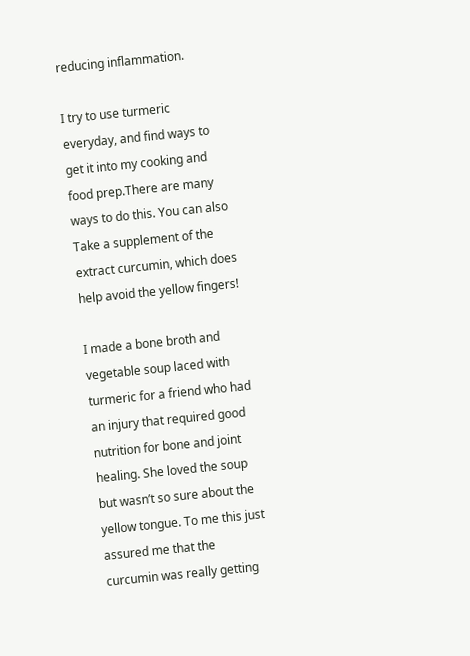reducing inflammation.

I try to use turmeric everyday, and find ways to get it into my cooking and food prep.There are many ways to do this. You can also Take a supplement of the extract curcumin, which does help avoid the yellow fingers!

I made a bone broth and vegetable soup laced with turmeric for a friend who had an injury that required good nutrition for bone and joint healing. She loved the soup but wasn’t so sure about the yellow tongue. To me this just assured me that the curcumin was really getting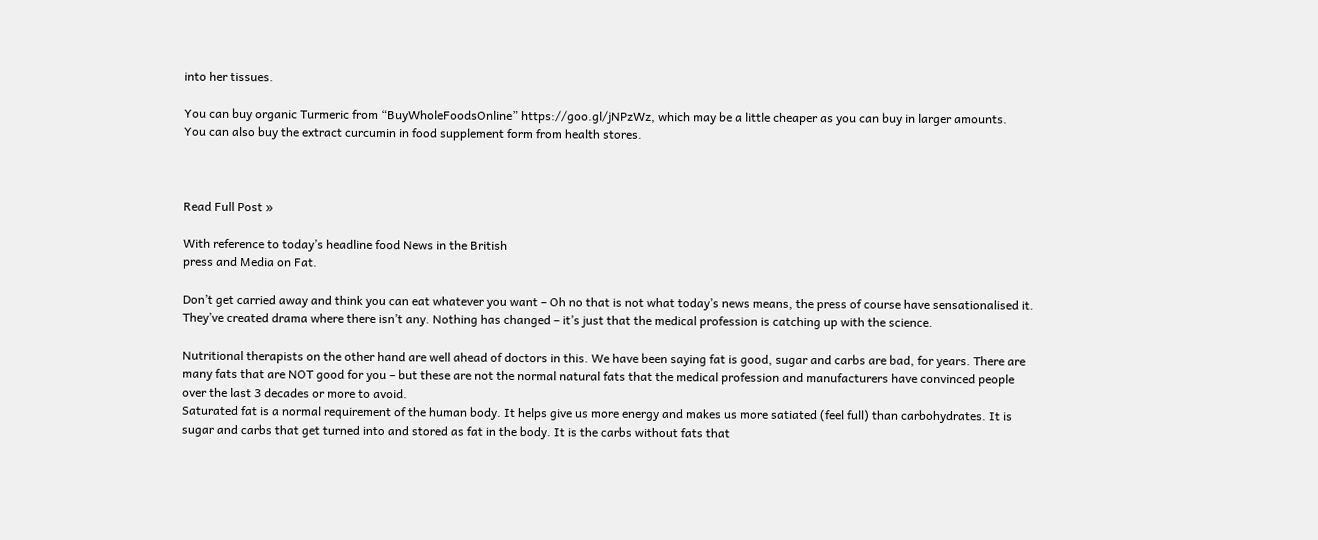into her tissues.

You can buy organic Turmeric from “BuyWholeFoodsOnline” https://goo.gl/jNPzWz, which may be a little cheaper as you can buy in larger amounts.
You can also buy the extract curcumin in food supplement form from health stores.



Read Full Post »

With reference to today’s headline food News in the British
press and Media on Fat.

Don’t get carried away and think you can eat whatever you want – Oh no that is not what today’s news means, the press of course have sensationalised it. They’ve created drama where there isn’t any. Nothing has changed – it’s just that the medical profession is catching up with the science.

Nutritional therapists on the other hand are well ahead of doctors in this. We have been saying fat is good, sugar and carbs are bad, for years. There are many fats that are NOT good for you – but these are not the normal natural fats that the medical profession and manufacturers have convinced people over the last 3 decades or more to avoid.
Saturated fat is a normal requirement of the human body. It helps give us more energy and makes us more satiated (feel full) than carbohydrates. It is sugar and carbs that get turned into and stored as fat in the body. It is the carbs without fats that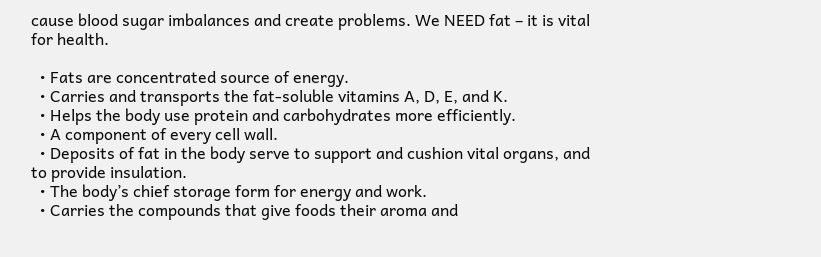cause blood sugar imbalances and create problems. We NEED fat – it is vital for health.

  • Fats are concentrated source of energy.
  • Carries and transports the fat-soluble vitamins A, D, E, and K.
  • Helps the body use protein and carbohydrates more efficiently.
  • A component of every cell wall.
  • Deposits of fat in the body serve to support and cushion vital organs, and to provide insulation.
  • The body’s chief storage form for energy and work.
  • Carries the compounds that give foods their aroma and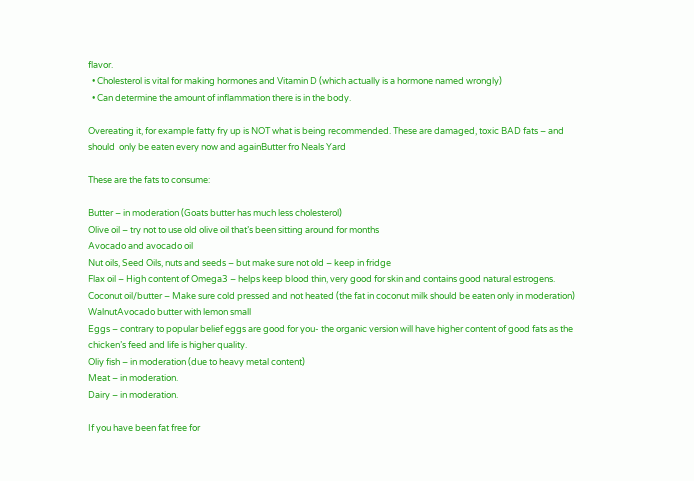flavor.
  • Cholesterol is vital for making hormones and Vitamin D (which actually is a hormone named wrongly)
  • Can determine the amount of inflammation there is in the body.

Overeating it, for example fatty fry up is NOT what is being recommended. These are damaged, toxic BAD fats – and should  only be eaten every now and againButter fro Neals Yard

These are the fats to consume:

Butter – in moderation (Goats butter has much less cholesterol)
Olive oil – try not to use old olive oil that’s been sitting around for months
Avocado and avocado oil
Nut oils, Seed Oils, nuts and seeds – but make sure not old – keep in fridge
Flax oil – High content of Omega3 – helps keep blood thin, very good for skin and contains good natural estrogens. Coconut oil/butter – Make sure cold pressed and not heated (the fat in coconut milk should be eaten only in moderation)
WalnutAvocado butter with lemon small
Eggs – contrary to popular belief eggs are good for you- the organic version will have higher content of good fats as the chicken’s feed and life is higher quality.
Oliy fish – in moderation (due to heavy metal content)
Meat – in moderation.
Dairy – in moderation.

If you have been fat free for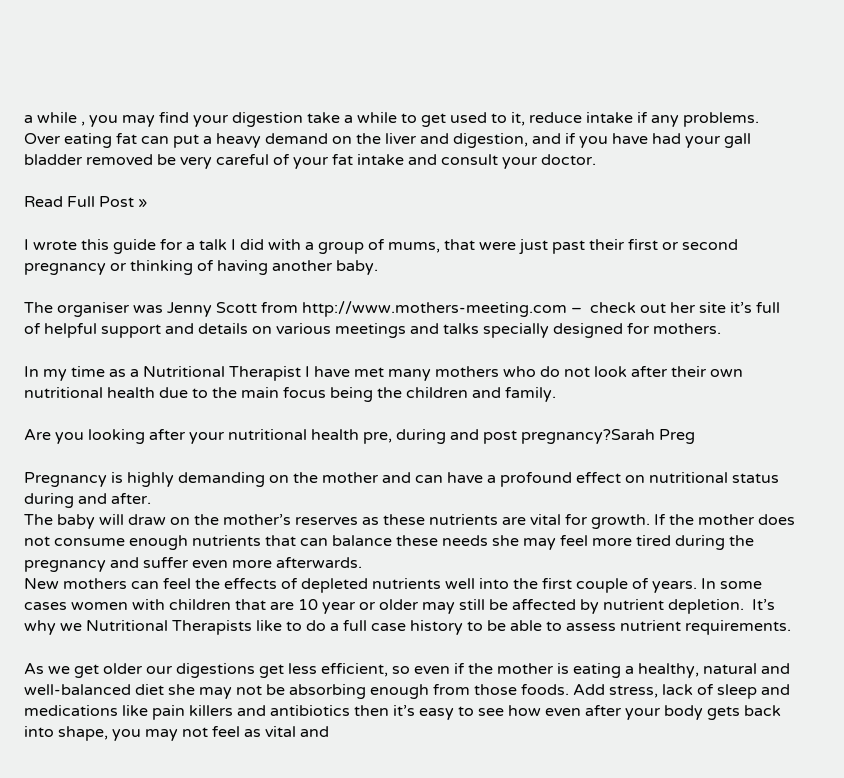a while , you may find your digestion take a while to get used to it, reduce intake if any problems. Over eating fat can put a heavy demand on the liver and digestion, and if you have had your gall bladder removed be very careful of your fat intake and consult your doctor.

Read Full Post »

I wrote this guide for a talk I did with a group of mums, that were just past their first or second pregnancy or thinking of having another baby.

The organiser was Jenny Scott from http://www.mothers-meeting.com –  check out her site it’s full of helpful support and details on various meetings and talks specially designed for mothers.

In my time as a Nutritional Therapist I have met many mothers who do not look after their own nutritional health due to the main focus being the children and family.

Are you looking after your nutritional health pre, during and post pregnancy?Sarah Preg

Pregnancy is highly demanding on the mother and can have a profound effect on nutritional status during and after.
The baby will draw on the mother’s reserves as these nutrients are vital for growth. If the mother does not consume enough nutrients that can balance these needs she may feel more tired during the pregnancy and suffer even more afterwards.
New mothers can feel the effects of depleted nutrients well into the first couple of years. In some cases women with children that are 10 year or older may still be affected by nutrient depletion.  It’s why we Nutritional Therapists like to do a full case history to be able to assess nutrient requirements.

As we get older our digestions get less efficient, so even if the mother is eating a healthy, natural and well-balanced diet she may not be absorbing enough from those foods. Add stress, lack of sleep and  medications like pain killers and antibiotics then it’s easy to see how even after your body gets back into shape, you may not feel as vital and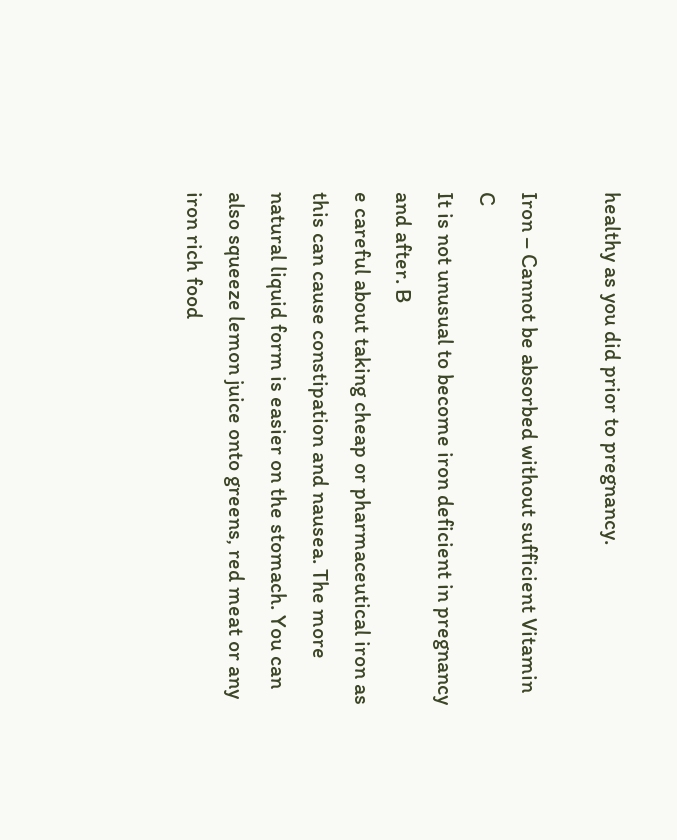healthy as you did prior to pregnancy.

Iron – Cannot be absorbed without sufficient Vitamin C
It is not unusual to become iron deficient in pregnancy and after. B
e careful about taking cheap or pharmaceutical iron as this can cause constipation and nausea. The more natural liquid form is easier on the stomach. You can also squeeze lemon juice onto greens, red meat or any iron rich food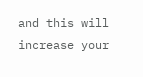and this will increase your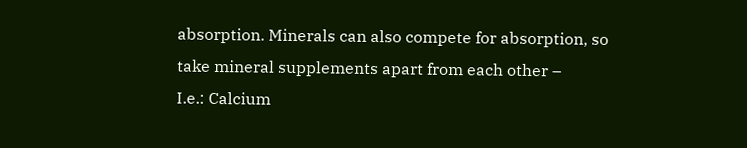absorption. Minerals can also compete for absorption, so take mineral supplements apart from each other –
I.e.: Calcium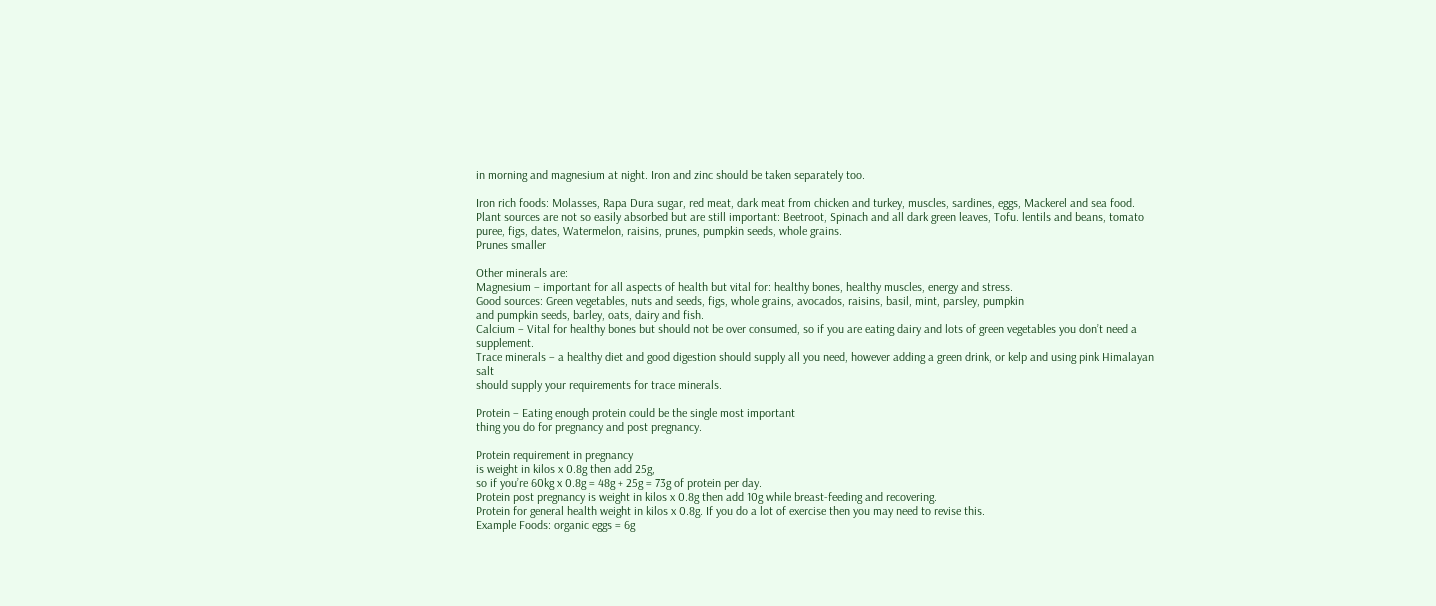in morning and magnesium at night. Iron and zinc should be taken separately too.

Iron rich foods: Molasses, Rapa Dura sugar, red meat, dark meat from chicken and turkey, muscles, sardines, eggs, Mackerel and sea food.
Plant sources are not so easily absorbed but are still important: Beetroot, Spinach and all dark green leaves, Tofu. lentils and beans, tomato puree, figs, dates, Watermelon, raisins, prunes, pumpkin seeds, whole grains.
Prunes smaller

Other minerals are:
Magnesium – important for all aspects of health but vital for: healthy bones, healthy muscles, energy and stress.
Good sources: Green vegetables, nuts and seeds, figs, whole grains, avocados, raisins, basil, mint, parsley, pumpkin
and pumpkin seeds, barley, oats, dairy and fish.
Calcium – Vital for healthy bones but should not be over consumed, so if you are eating dairy and lots of green vegetables you don’t need a supplement.
Trace minerals – a healthy diet and good digestion should supply all you need, however adding a green drink, or kelp and using pink Himalayan salt
should supply your requirements for trace minerals.

Protein – Eating enough protein could be the single most important
thing you do for pregnancy and post pregnancy.

Protein requirement in pregnancy
is weight in kilos x 0.8g then add 25g,
so if you’re 60kg x 0.8g = 48g + 25g = 73g of protein per day.
Protein post pregnancy is weight in kilos x 0.8g then add 10g while breast-feeding and recovering.
Protein for general health weight in kilos x 0.8g. If you do a lot of exercise then you may need to revise this.
Example Foods: organic eggs = 6g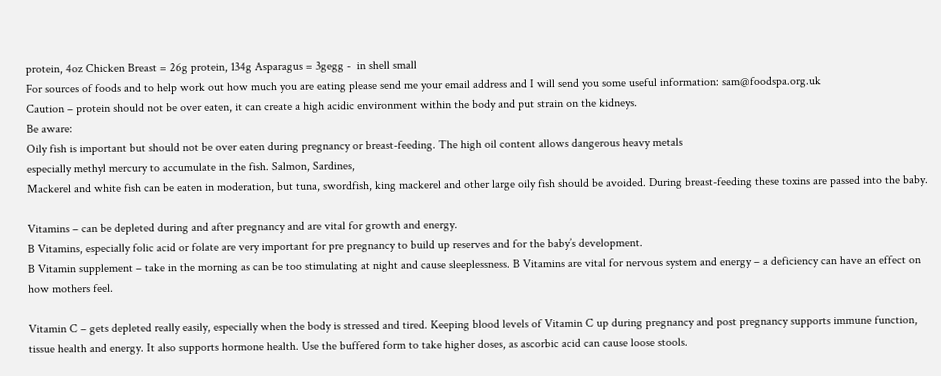protein, 4oz Chicken Breast = 26g protein, 134g Asparagus = 3gegg -  in shell small
For sources of foods and to help work out how much you are eating please send me your email address and I will send you some useful information: sam@foodspa.org.uk
Caution – protein should not be over eaten, it can create a high acidic environment within the body and put strain on the kidneys.
Be aware:
Oily fish is important but should not be over eaten during pregnancy or breast-feeding. The high oil content allows dangerous heavy metals
especially methyl mercury to accumulate in the fish. Salmon, Sardines,
Mackerel and white fish can be eaten in moderation, but tuna, swordfish, king mackerel and other large oily fish should be avoided. During breast-feeding these toxins are passed into the baby.

Vitamins – can be depleted during and after pregnancy and are vital for growth and energy.
B Vitamins, especially folic acid or folate are very important for pre pregnancy to build up reserves and for the baby’s development.
B Vitamin supplement – take in the morning as can be too stimulating at night and cause sleeplessness. B Vitamins are vital for nervous system and energy – a deficiency can have an effect on how mothers feel.

Vitamin C – gets depleted really easily, especially when the body is stressed and tired. Keeping blood levels of Vitamin C up during pregnancy and post pregnancy supports immune function, tissue health and energy. It also supports hormone health. Use the buffered form to take higher doses, as ascorbic acid can cause loose stools.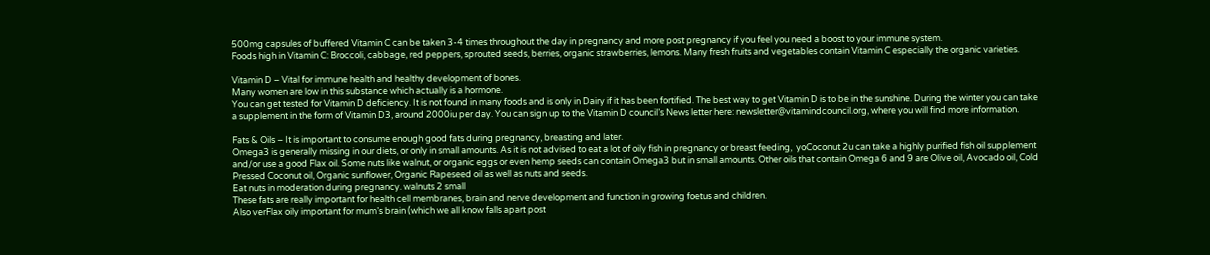500mg capsules of buffered Vitamin C can be taken 3-4 times throughout the day in pregnancy and more post pregnancy if you feel you need a boost to your immune system.
Foods high in Vitamin C: Broccoli, cabbage, red peppers, sprouted seeds, berries, organic strawberries, lemons. Many fresh fruits and vegetables contain Vitamin C especially the organic varieties.

Vitamin D – Vital for immune health and healthy development of bones.
Many women are low in this substance which actually is a hormone.
You can get tested for Vitamin D deficiency. It is not found in many foods and is only in Dairy if it has been fortified. The best way to get Vitamin D is to be in the sunshine. During the winter you can take a supplement in the form of Vitamin D3, around 2000iu per day. You can sign up to the Vitamin D council’s News letter here: newsletter@vitamindcouncil.org, where you will find more information.

Fats & Oils – It is important to consume enough good fats during pregnancy, breasting and later.
Omega3 is generally missing in our diets, or only in small amounts. As it is not advised to eat a lot of oily fish in pregnancy or breast feeding,  yoCoconut 2u can take a highly purified fish oil supplement and/or use a good Flax oil. Some nuts like walnut, or organic eggs or even hemp seeds can contain Omega3 but in small amounts. Other oils that contain Omega 6 and 9 are Olive oil, Avocado oil, Cold Pressed Coconut oil, Organic sunflower, Organic Rapeseed oil as well as nuts and seeds.
Eat nuts in moderation during pregnancy. walnuts 2 small
These fats are really important for health cell membranes, brain and nerve development and function in growing foetus and children.
Also verFlax oily important for mum’s brain (which we all know falls apart post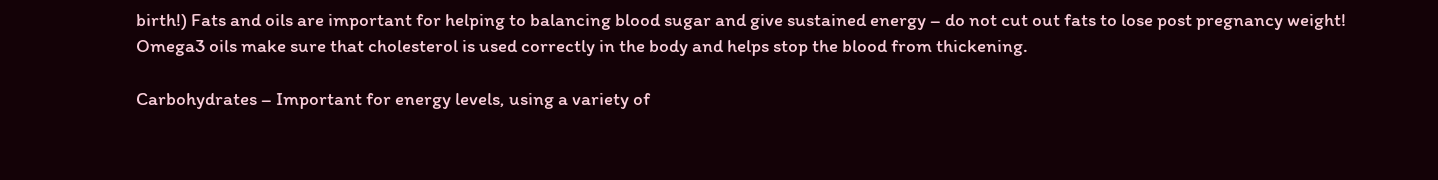birth!) Fats and oils are important for helping to balancing blood sugar and give sustained energy – do not cut out fats to lose post pregnancy weight! Omega3 oils make sure that cholesterol is used correctly in the body and helps stop the blood from thickening.

Carbohydrates – Important for energy levels, using a variety of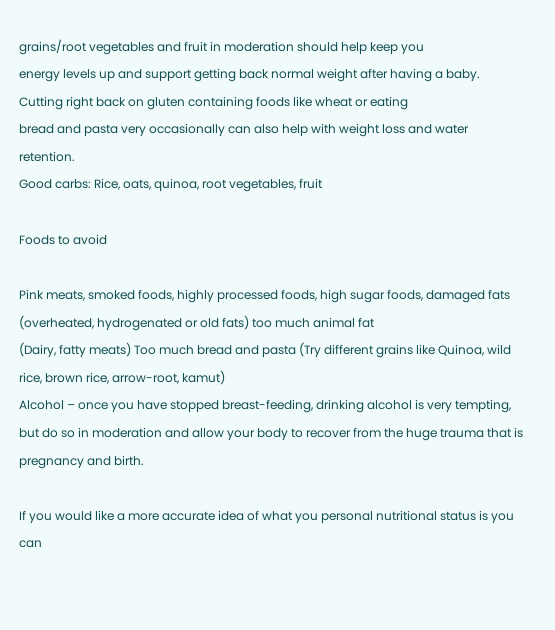grains/root vegetables and fruit in moderation should help keep you
energy levels up and support getting back normal weight after having a baby. Cutting right back on gluten containing foods like wheat or eating
bread and pasta very occasionally can also help with weight loss and water retention.
Good carbs: Rice, oats, quinoa, root vegetables, fruit

Foods to avoid

Pink meats, smoked foods, highly processed foods, high sugar foods, damaged fats (overheated, hydrogenated or old fats) too much animal fat
(Dairy, fatty meats) Too much bread and pasta (Try different grains like Quinoa, wild rice, brown rice, arrow-root, kamut)
Alcohol – once you have stopped breast-feeding, drinking alcohol is very tempting, but do so in moderation and allow your body to recover from the huge trauma that is pregnancy and birth.

If you would like a more accurate idea of what you personal nutritional status is you can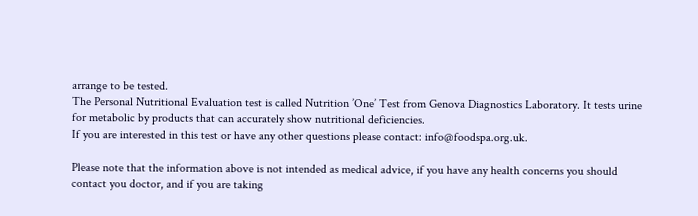arrange to be tested.
The Personal Nutritional Evaluation test is called Nutrition ’One’ Test from Genova Diagnostics Laboratory. It tests urine for metabolic by products that can accurately show nutritional deficiencies.
If you are interested in this test or have any other questions please contact: info@foodspa.org.uk.

Please note that the information above is not intended as medical advice, if you have any health concerns you should contact you doctor, and if you are taking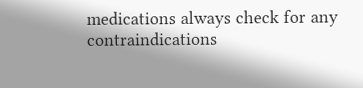medications always check for any contraindications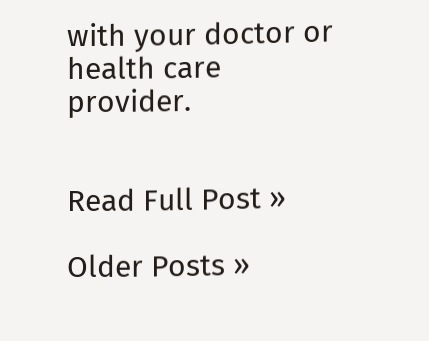with your doctor or health care provider.


Read Full Post »

Older Posts »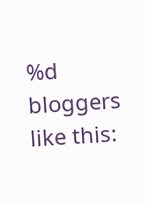%d bloggers like this: